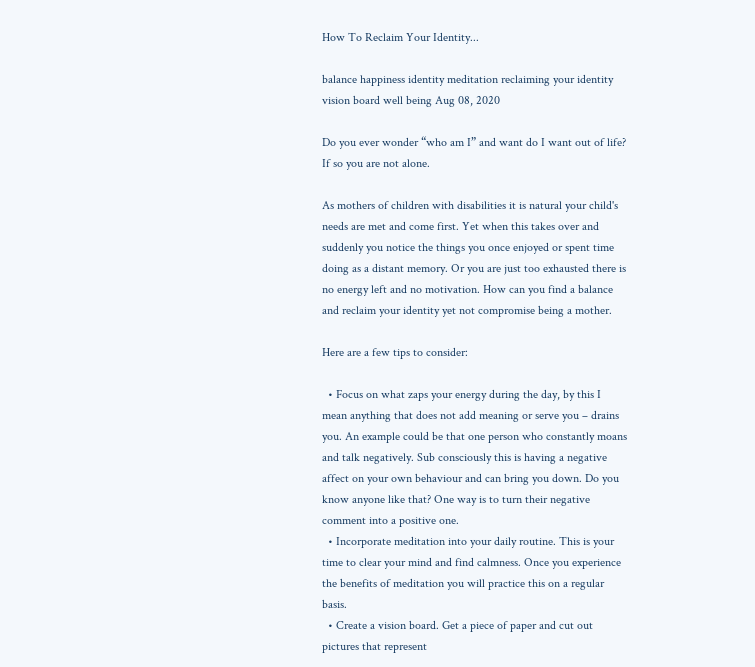How To Reclaim Your Identity...

balance happiness identity meditation reclaiming your identity vision board well being Aug 08, 2020

Do you ever wonder “who am I” and want do I want out of life? If so you are not alone.

As mothers of children with disabilities it is natural your child's needs are met and come first. Yet when this takes over and suddenly you notice the things you once enjoyed or spent time doing as a distant memory. Or you are just too exhausted there is no energy left and no motivation. How can you find a balance and reclaim your identity yet not compromise being a mother.

Here are a few tips to consider:

  • Focus on what zaps your energy during the day, by this I mean anything that does not add meaning or serve you – drains you. An example could be that one person who constantly moans and talk negatively. Sub consciously this is having a negative affect on your own behaviour and can bring you down. Do you know anyone like that? One way is to turn their negative comment into a positive one.
  • Incorporate meditation into your daily routine. This is your time to clear your mind and find calmness. Once you experience the benefits of meditation you will practice this on a regular basis.
  • Create a vision board. Get a piece of paper and cut out pictures that represent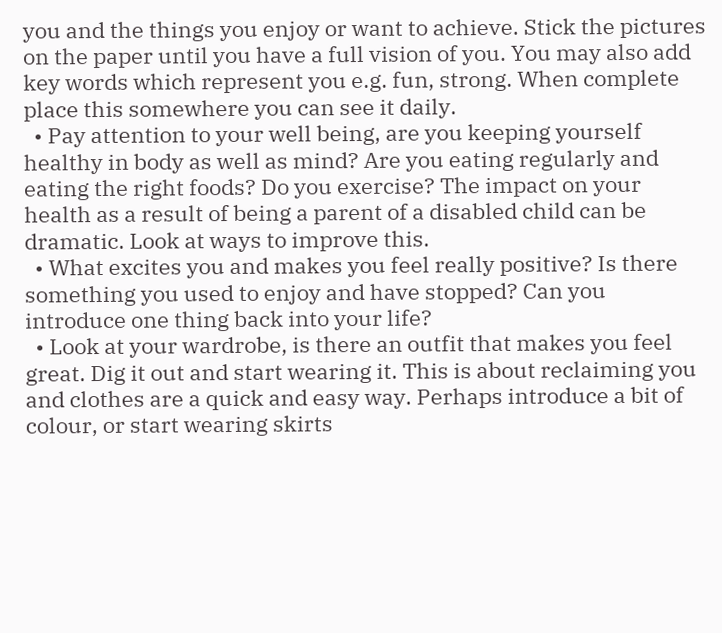you and the things you enjoy or want to achieve. Stick the pictures on the paper until you have a full vision of you. You may also add key words which represent you e.g. fun, strong. When complete place this somewhere you can see it daily.
  • Pay attention to your well being, are you keeping yourself healthy in body as well as mind? Are you eating regularly and eating the right foods? Do you exercise? The impact on your health as a result of being a parent of a disabled child can be dramatic. Look at ways to improve this.
  • What excites you and makes you feel really positive? Is there something you used to enjoy and have stopped? Can you introduce one thing back into your life?
  • Look at your wardrobe, is there an outfit that makes you feel great. Dig it out and start wearing it. This is about reclaiming you and clothes are a quick and easy way. Perhaps introduce a bit of colour, or start wearing skirts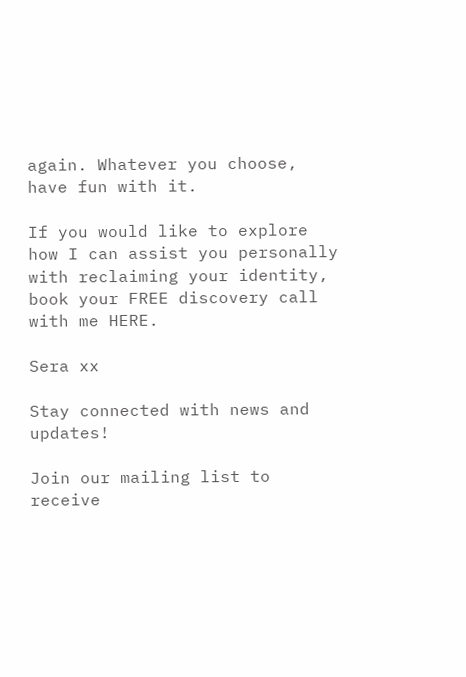again. Whatever you choose, have fun with it.

If you would like to explore how I can assist you personally with reclaiming your identity, book your FREE discovery call with me HERE.

Sera xx

Stay connected with news and updates!

Join our mailing list to receive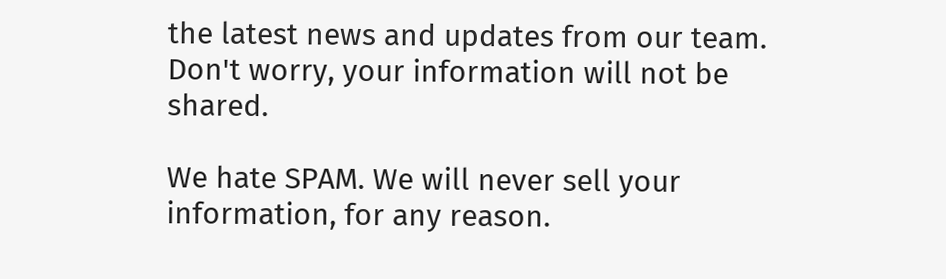the latest news and updates from our team.
Don't worry, your information will not be shared.

We hate SPAM. We will never sell your information, for any reason.